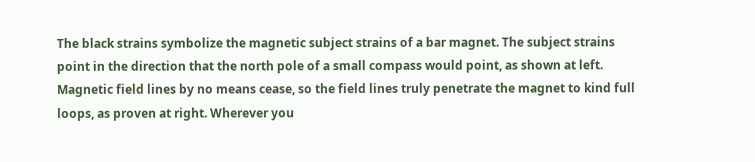The black strains symbolize the magnetic subject strains of a bar magnet. The subject strains point in the direction that the north pole of a small compass would point, as shown at left. Magnetic field lines by no means cease, so the field lines truly penetrate the magnet to kind full loops, as proven at right. Wherever you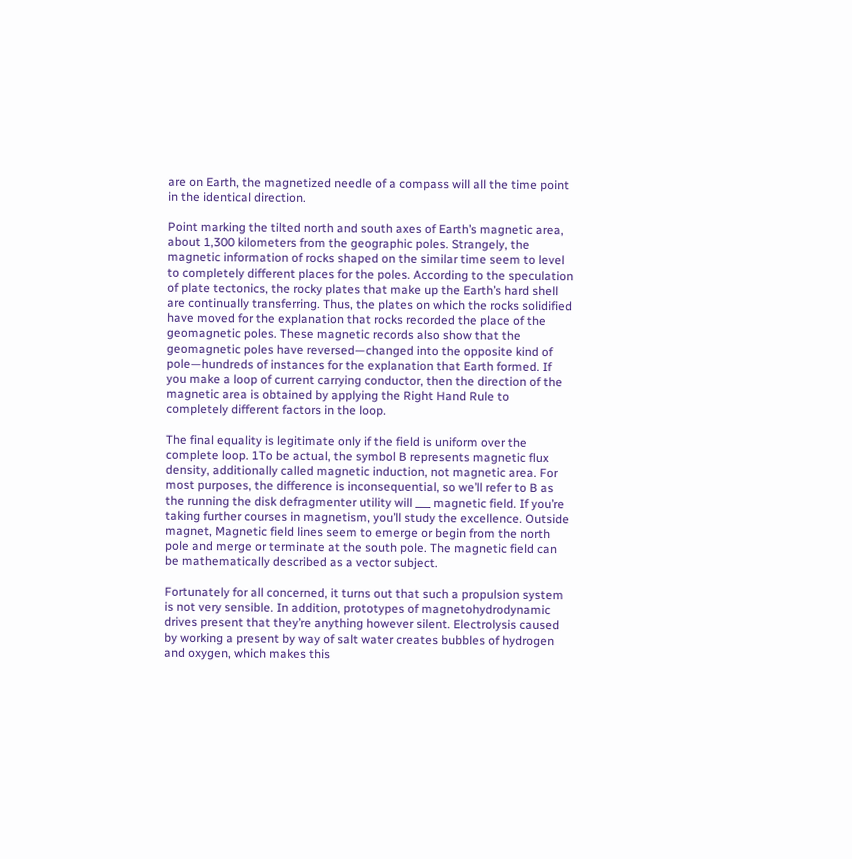are on Earth, the magnetized needle of a compass will all the time point in the identical direction.

Point marking the tilted north and south axes of Earth’s magnetic area, about 1,300 kilometers from the geographic poles. Strangely, the magnetic information of rocks shaped on the similar time seem to level to completely different places for the poles. According to the speculation of plate tectonics, the rocky plates that make up the Earth’s hard shell are continually transferring. Thus, the plates on which the rocks solidified have moved for the explanation that rocks recorded the place of the geomagnetic poles. These magnetic records also show that the geomagnetic poles have reversed—changed into the opposite kind of pole—hundreds of instances for the explanation that Earth formed. If you make a loop of current carrying conductor, then the direction of the magnetic area is obtained by applying the Right Hand Rule to completely different factors in the loop.

The final equality is legitimate only if the field is uniform over the complete loop. 1To be actual, the symbol B represents magnetic flux density, additionally called magnetic induction, not magnetic area. For most purposes, the difference is inconsequential, so we’ll refer to B as the running the disk defragmenter utility will ___ magnetic field. If you’re taking further courses in magnetism, you’ll study the excellence. Outside magnet, Magnetic field lines seem to emerge or begin from the north pole and merge or terminate at the south pole. The magnetic field can be mathematically described as a vector subject.

Fortunately for all concerned, it turns out that such a propulsion system is not very sensible. In addition, prototypes of magnetohydrodynamic drives present that they’re anything however silent. Electrolysis caused by working a present by way of salt water creates bubbles of hydrogen and oxygen, which makes this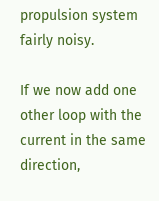propulsion system fairly noisy.

If we now add one other loop with the current in the same direction,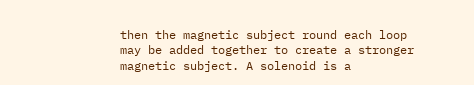then the magnetic subject round each loop may be added together to create a stronger magnetic subject. A solenoid is a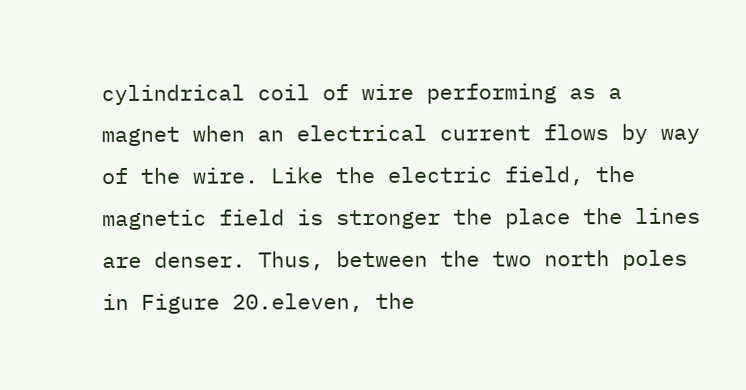cylindrical coil of wire performing as a magnet when an electrical current flows by way of the wire. Like the electric field, the magnetic field is stronger the place the lines are denser. Thus, between the two north poles in Figure 20.eleven, the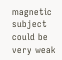magnetic subject could be very weak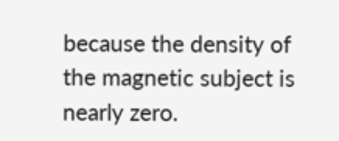because the density of the magnetic subject is nearly zero.